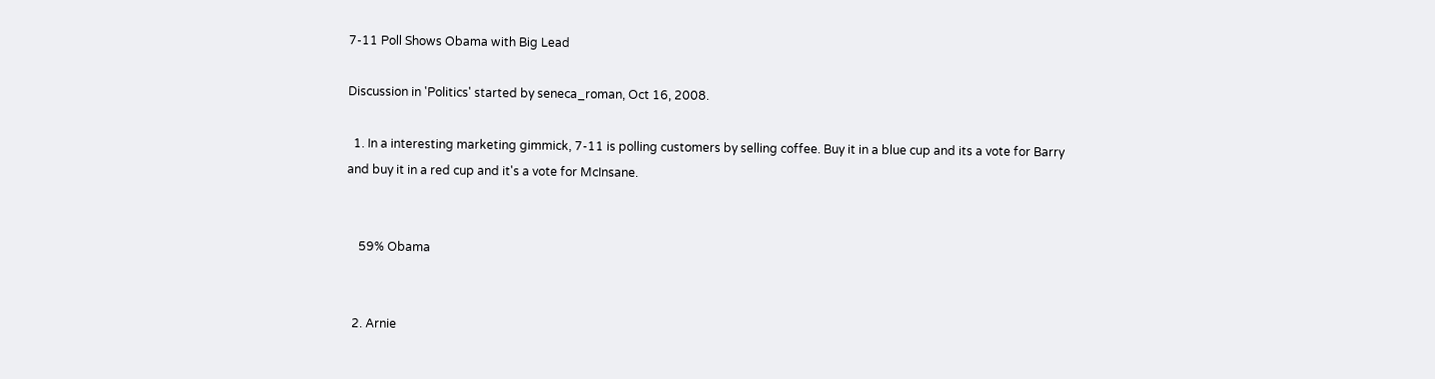7-11 Poll Shows Obama with Big Lead

Discussion in 'Politics' started by seneca_roman, Oct 16, 2008.

  1. In a interesting marketing gimmick, 7-11 is polling customers by selling coffee. Buy it in a blue cup and its a vote for Barry and buy it in a red cup and it's a vote for McInsane.


    59% Obama


  2. Arnie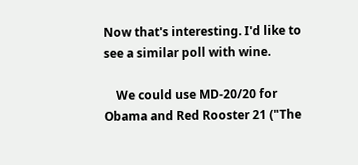Now that's interesting. I'd like to see a similar poll with wine.

    We could use MD-20/20 for Obama and Red Rooster 21 ("The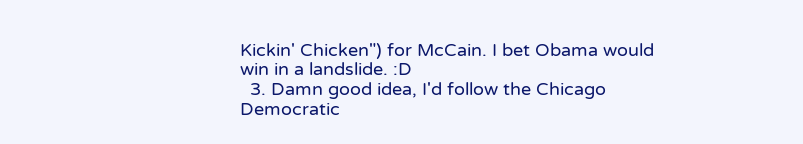Kickin' Chicken") for McCain. I bet Obama would win in a landslide. :D
  3. Damn good idea, I'd follow the Chicago Democratic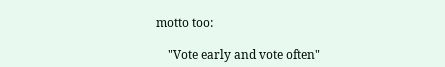motto too:

    "Vote early and vote often"